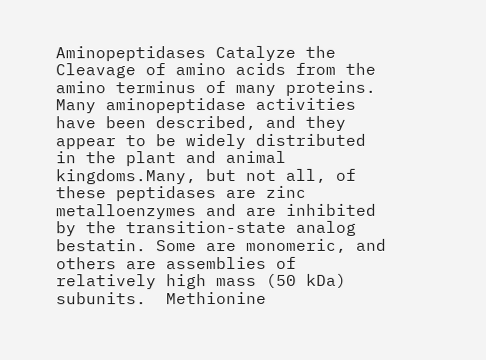Aminopeptidases Catalyze the Cleavage of amino acids from the amino terminus of many proteins. Many aminopeptidase activities have been described, and they appear to be widely distributed in the plant and animal kingdoms.Many, but not all, of these peptidases are zinc metalloenzymes and are inhibited by the transition-state analog bestatin. Some are monomeric, and others are assemblies of relatively high mass (50 kDa) subunits.  Methionine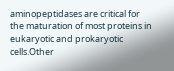aminopeptidases are critical for the maturation of most proteins in eukaryotic and prokaryotic cells.Other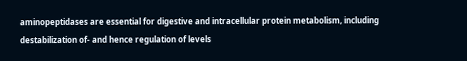aminopeptidases are essential for digestive and intracellular protein metabolism, including destabilization of- and hence regulation of levels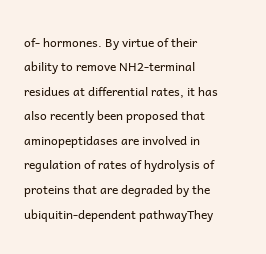of- hormones. By virtue of their ability to remove NH2-terminal residues at differential rates, it has also recently been proposed that aminopeptidases are involved in regulation of rates of hydrolysis of proteins that are degraded by the ubiquitin-dependent pathwayThey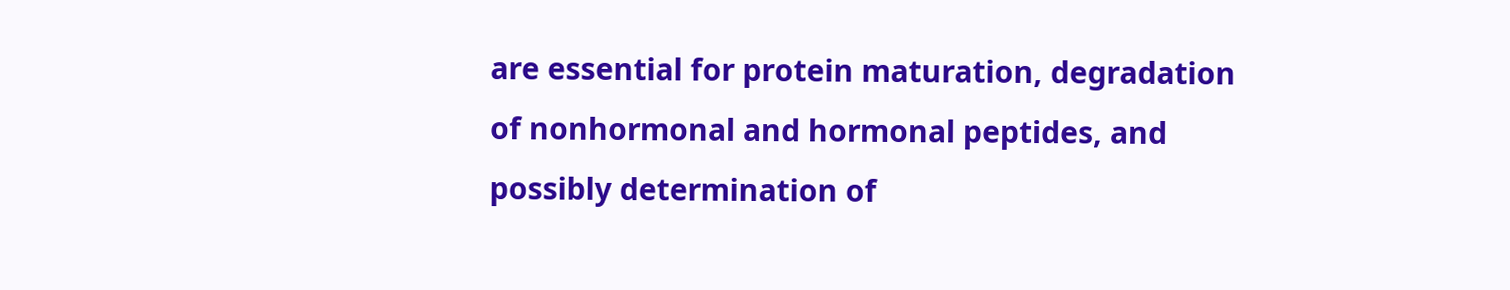are essential for protein maturation, degradation of nonhormonal and hormonal peptides, and possibly determination of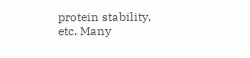protein stability, etc. Many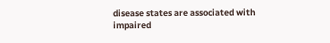disease states are associated with impaired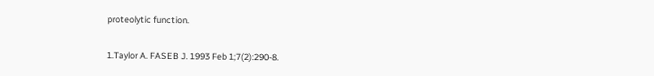proteolytic function.


1.Taylor A. FASEB J. 1993 Feb 1;7(2):290-8.